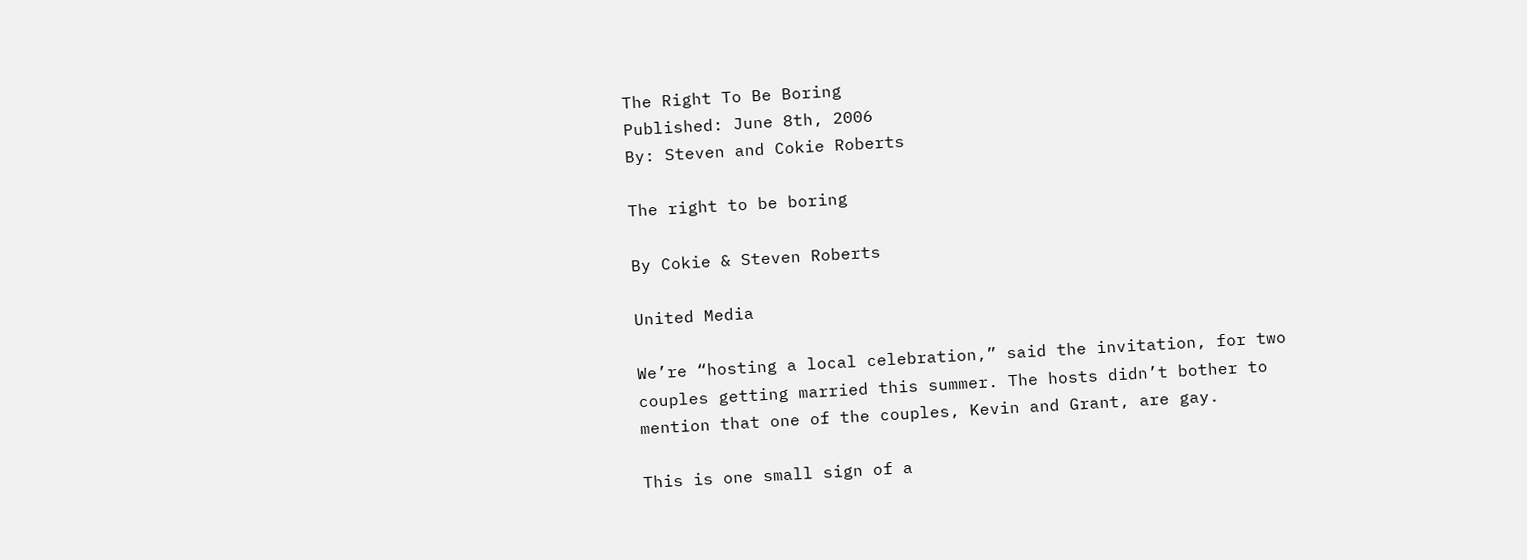The Right To Be Boring
Published: June 8th, 2006
By: Steven and Cokie Roberts

The right to be boring

By Cokie & Steven Roberts

United Media

We’re “hosting a local celebration,” said the invitation, for two couples getting married this summer. The hosts didn’t bother to mention that one of the couples, Kevin and Grant, are gay.

This is one small sign of a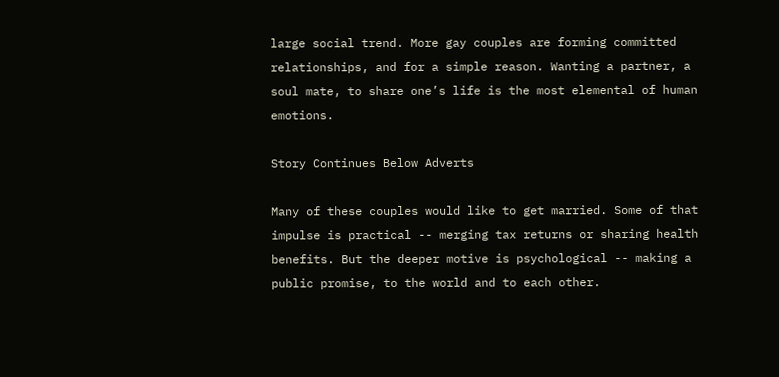large social trend. More gay couples are forming committed relationships, and for a simple reason. Wanting a partner, a soul mate, to share one’s life is the most elemental of human emotions.

Story Continues Below Adverts

Many of these couples would like to get married. Some of that impulse is practical -- merging tax returns or sharing health benefits. But the deeper motive is psychological -- making a public promise, to the world and to each other.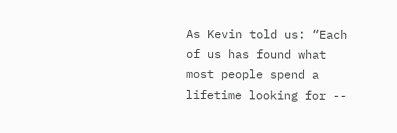As Kevin told us: “Each of us has found what most people spend a lifetime looking for --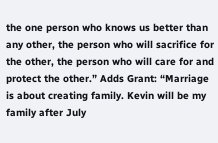the one person who knows us better than any other, the person who will sacrifice for the other, the person who will care for and protect the other.” Adds Grant: “Marriage is about creating family. Kevin will be my family after July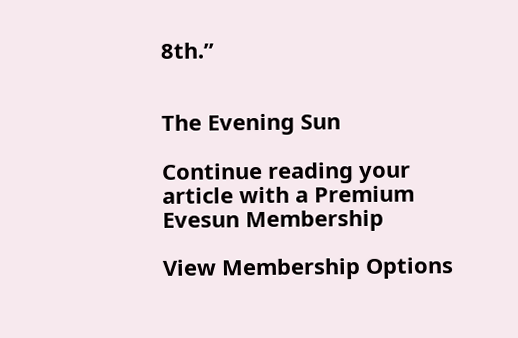8th.”


The Evening Sun

Continue reading your article with a Premium Evesun Membership

View Membership Options